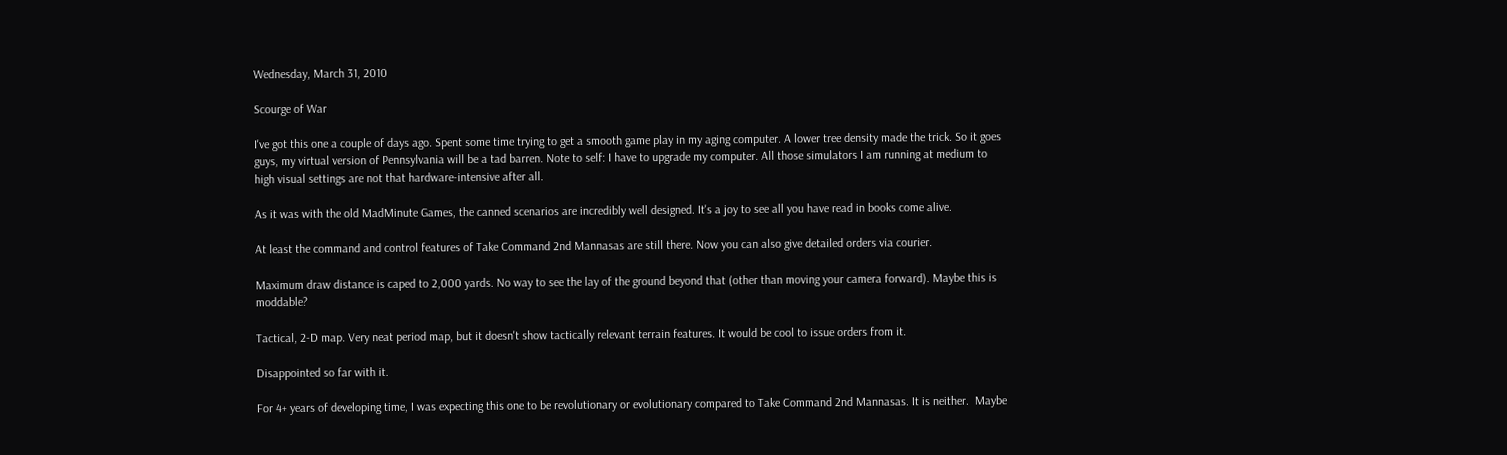Wednesday, March 31, 2010

Scourge of War

I've got this one a couple of days ago. Spent some time trying to get a smooth game play in my aging computer. A lower tree density made the trick. So it goes guys, my virtual version of Pennsylvania will be a tad barren. Note to self: I have to upgrade my computer. All those simulators I am running at medium to high visual settings are not that hardware-intensive after all.

As it was with the old MadMinute Games, the canned scenarios are incredibly well designed. It's a joy to see all you have read in books come alive.

At least the command and control features of Take Command 2nd Mannasas are still there. Now you can also give detailed orders via courier.

Maximum draw distance is caped to 2,000 yards. No way to see the lay of the ground beyond that (other than moving your camera forward). Maybe this is moddable?

Tactical, 2-D map. Very neat period map, but it doesn't show tactically relevant terrain features. It would be cool to issue orders from it.

Disappointed so far with it.

For 4+ years of developing time, I was expecting this one to be revolutionary or evolutionary compared to Take Command 2nd Mannasas. It is neither.  Maybe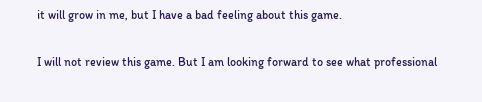it will grow in me, but I have a bad feeling about this game.

I will not review this game. But I am looking forward to see what professional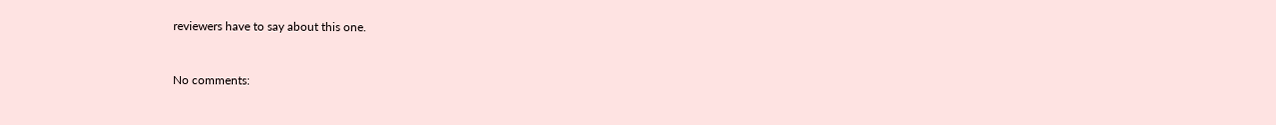reviewers have to say about this one.


No comments: